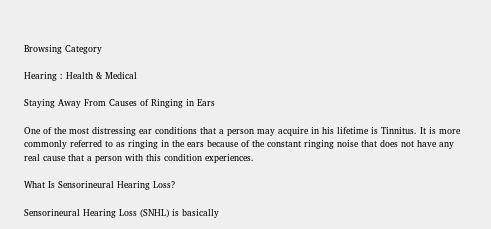Browsing Category

Hearing : Health & Medical

Staying Away From Causes of Ringing in Ears

One of the most distressing ear conditions that a person may acquire in his lifetime is Tinnitus. It is more commonly referred to as ringing in the ears because of the constant ringing noise that does not have any real cause that a person with this condition experiences.

What Is Sensorineural Hearing Loss?

Sensorineural Hearing Loss (SNHL) is basically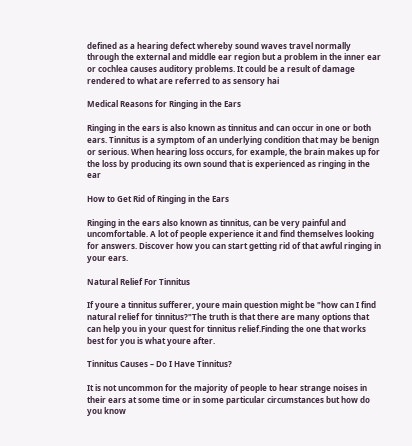defined as a hearing defect whereby sound waves travel normally through the external and middle ear region but a problem in the inner ear or cochlea causes auditory problems. It could be a result of damage rendered to what are referred to as sensory hai

Medical Reasons for Ringing in the Ears

Ringing in the ears is also known as tinnitus and can occur in one or both ears. Tinnitus is a symptom of an underlying condition that may be benign or serious. When hearing loss occurs, for example, the brain makes up for the loss by producing its own sound that is experienced as ringing in the ear

How to Get Rid of Ringing in the Ears

Ringing in the ears also known as tinnitus, can be very painful and uncomfortable. A lot of people experience it and find themselves looking for answers. Discover how you can start getting rid of that awful ringing in your ears.

Natural Relief For Tinnitus

If youre a tinnitus sufferer, youre main question might be "how can I find natural relief for tinnitus?"The truth is that there are many options that can help you in your quest for tinnitus relief.Finding the one that works best for you is what youre after.

Tinnitus Causes – Do I Have Tinnitus?

It is not uncommon for the majority of people to hear strange noises in their ears at some time or in some particular circumstances but how do you know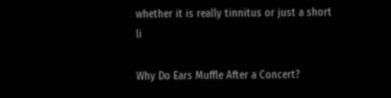whether it is really tinnitus or just a short li

Why Do Ears Muffle After a Concert?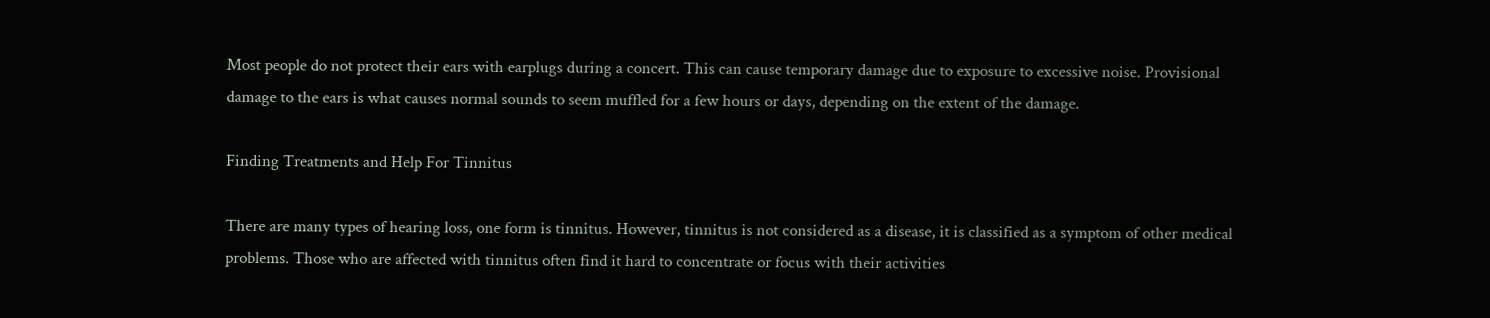Most people do not protect their ears with earplugs during a concert. This can cause temporary damage due to exposure to excessive noise. Provisional damage to the ears is what causes normal sounds to seem muffled for a few hours or days, depending on the extent of the damage.

Finding Treatments and Help For Tinnitus

There are many types of hearing loss, one form is tinnitus. However, tinnitus is not considered as a disease, it is classified as a symptom of other medical problems. Those who are affected with tinnitus often find it hard to concentrate or focus with their activities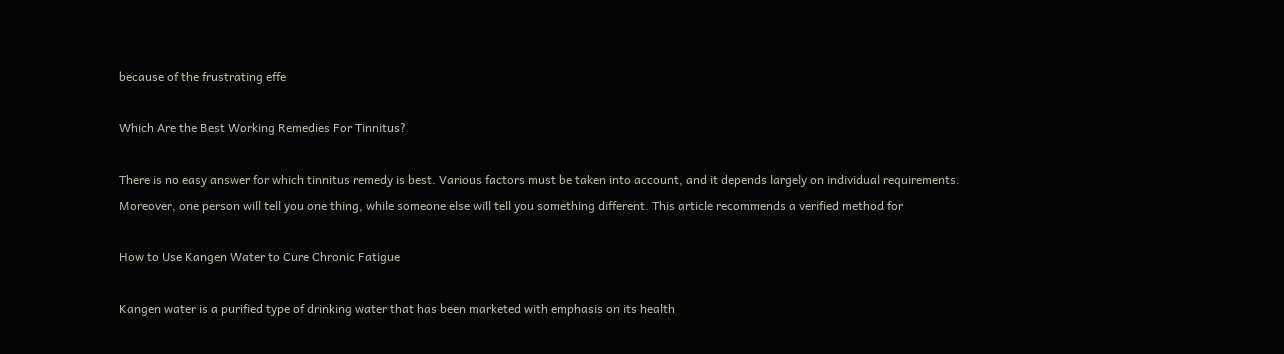because of the frustrating effe

Which Are the Best Working Remedies For Tinnitus?

There is no easy answer for which tinnitus remedy is best. Various factors must be taken into account, and it depends largely on individual requirements. Moreover, one person will tell you one thing, while someone else will tell you something different. This article recommends a verified method for

How to Use Kangen Water to Cure Chronic Fatigue

Kangen water is a purified type of drinking water that has been marketed with emphasis on its health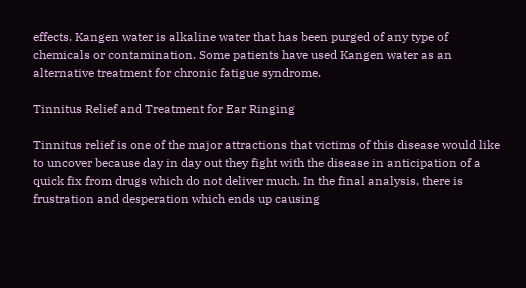effects. Kangen water is alkaline water that has been purged of any type of chemicals or contamination. Some patients have used Kangen water as an alternative treatment for chronic fatigue syndrome.

Tinnitus Relief and Treatment for Ear Ringing

Tinnitus relief is one of the major attractions that victims of this disease would like to uncover because day in day out they fight with the disease in anticipation of a quick fix from drugs which do not deliver much. In the final analysis, there is frustration and desperation which ends up causing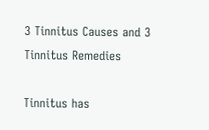3 Tinnitus Causes and 3 Tinnitus Remedies

Tinnitus has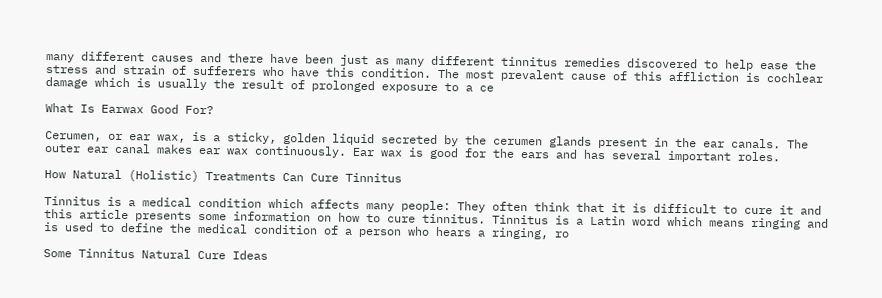many different causes and there have been just as many different tinnitus remedies discovered to help ease the stress and strain of sufferers who have this condition. The most prevalent cause of this affliction is cochlear damage which is usually the result of prolonged exposure to a ce

What Is Earwax Good For?

Cerumen, or ear wax, is a sticky, golden liquid secreted by the cerumen glands present in the ear canals. The outer ear canal makes ear wax continuously. Ear wax is good for the ears and has several important roles.

How Natural (Holistic) Treatments Can Cure Tinnitus

Tinnitus is a medical condition which affects many people: They often think that it is difficult to cure it and this article presents some information on how to cure tinnitus. Tinnitus is a Latin word which means ringing and is used to define the medical condition of a person who hears a ringing, ro

Some Tinnitus Natural Cure Ideas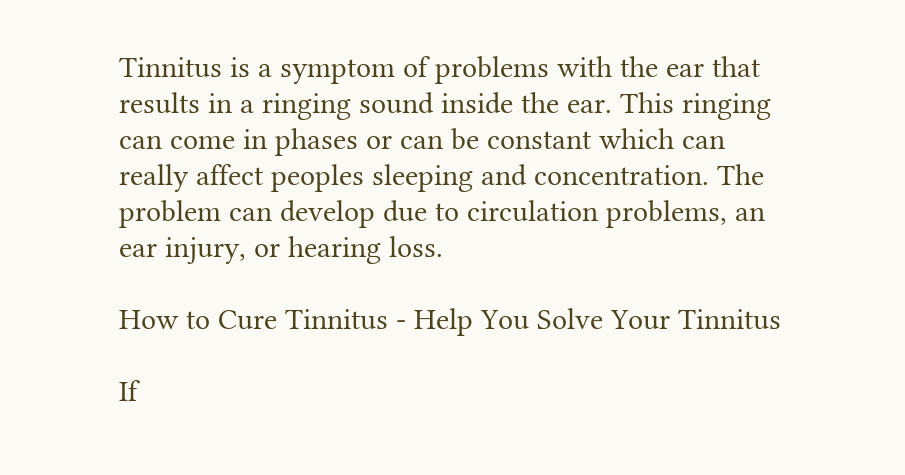Tinnitus is a symptom of problems with the ear that results in a ringing sound inside the ear. This ringing can come in phases or can be constant which can really affect peoples sleeping and concentration. The problem can develop due to circulation problems, an ear injury, or hearing loss.

How to Cure Tinnitus - Help You Solve Your Tinnitus

If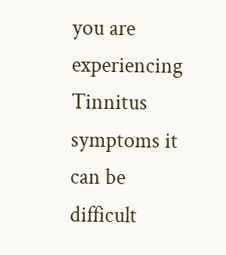you are experiencing Tinnitus symptoms it can be difficult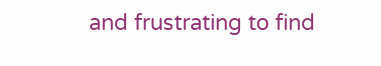and frustrating to find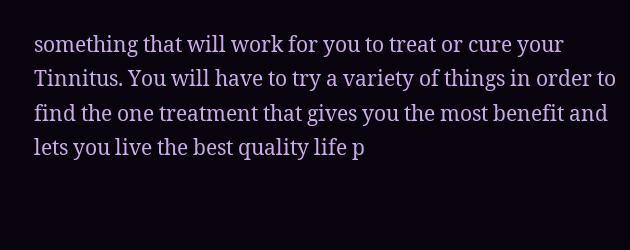something that will work for you to treat or cure your Tinnitus. You will have to try a variety of things in order to find the one treatment that gives you the most benefit and lets you live the best quality life p